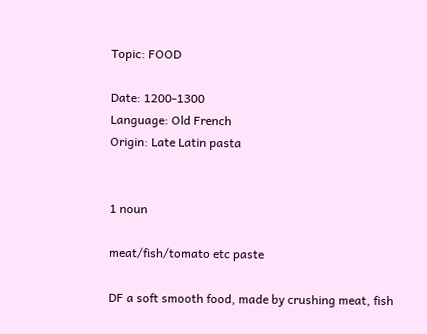Topic: FOOD

Date: 1200-1300
Language: Old French
Origin: Late Latin pasta


1 noun

meat/fish/tomato etc paste

DF a soft smooth food, made by crushing meat, fish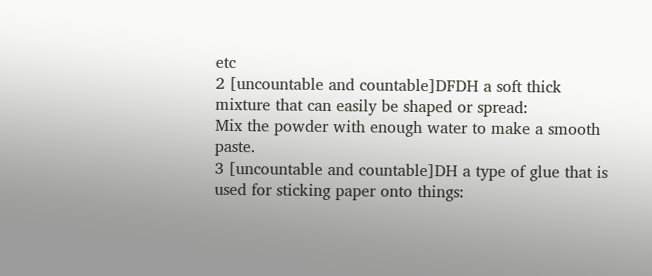etc
2 [uncountable and countable]DFDH a soft thick mixture that can easily be shaped or spread:
Mix the powder with enough water to make a smooth paste.
3 [uncountable and countable]DH a type of glue that is used for sticking paper onto things: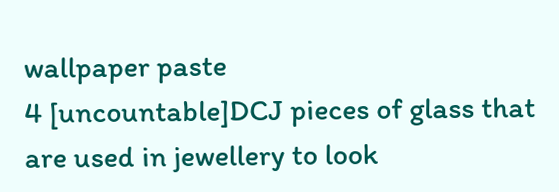wallpaper paste
4 [uncountable]DCJ pieces of glass that are used in jewellery to look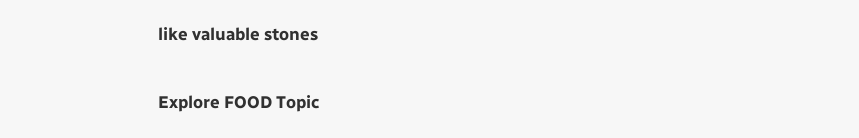like valuable stones

Explore FOOD Topic